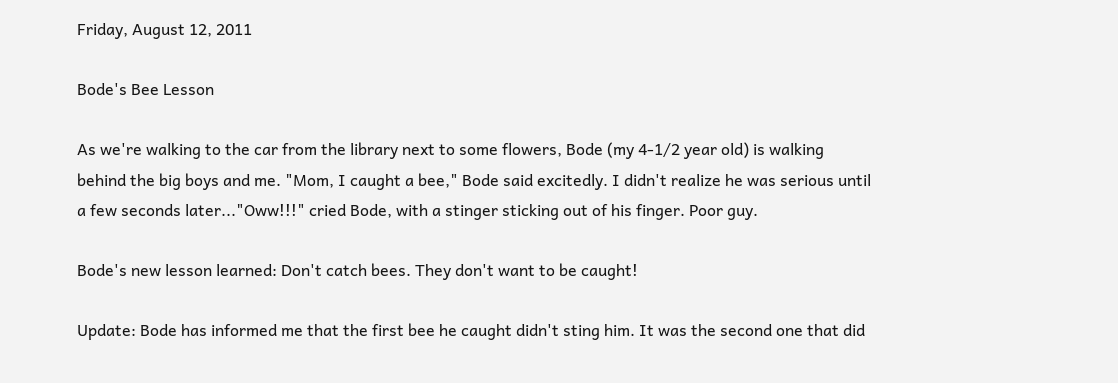Friday, August 12, 2011

Bode's Bee Lesson

As we're walking to the car from the library next to some flowers, Bode (my 4-1/2 year old) is walking behind the big boys and me. "Mom, I caught a bee," Bode said excitedly. I didn't realize he was serious until a few seconds later..."Oww!!!" cried Bode, with a stinger sticking out of his finger. Poor guy.

Bode's new lesson learned: Don't catch bees. They don't want to be caught!

Update: Bode has informed me that the first bee he caught didn't sting him. It was the second one that did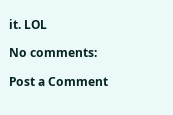it. LOL

No comments:

Post a Comment